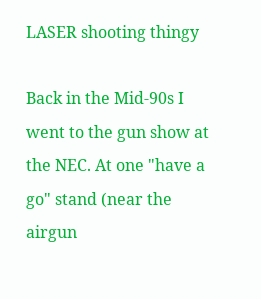LASER shooting thingy

Back in the Mid-90s I went to the gun show at the NEC. At one "have a go" stand (near the airgun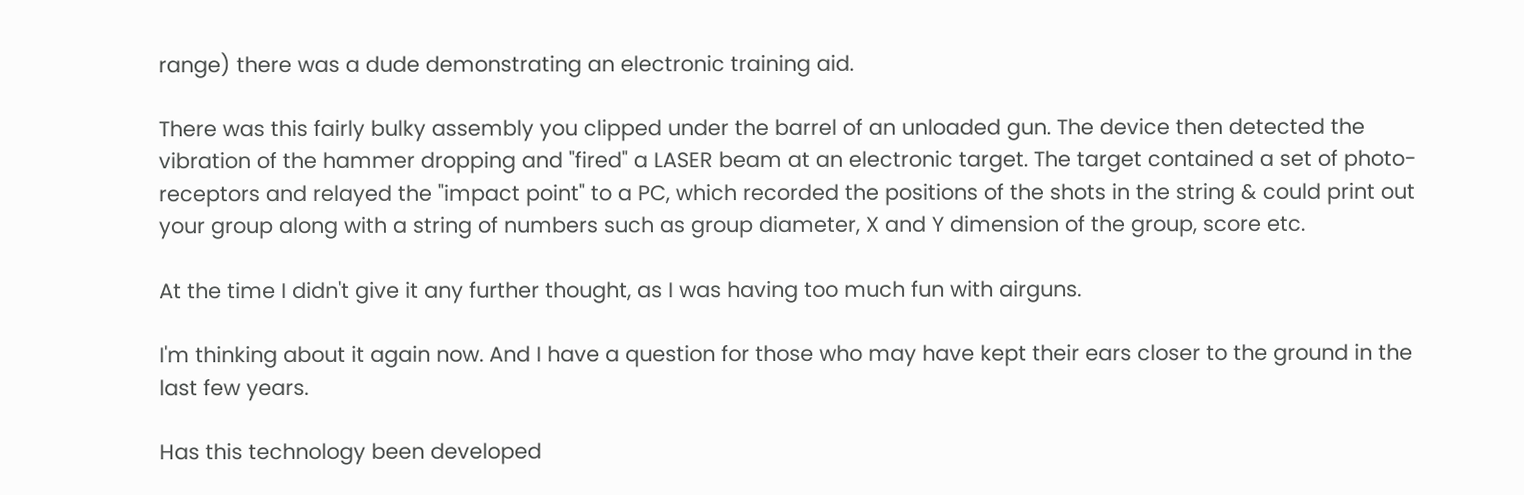range) there was a dude demonstrating an electronic training aid.

There was this fairly bulky assembly you clipped under the barrel of an unloaded gun. The device then detected the vibration of the hammer dropping and "fired" a LASER beam at an electronic target. The target contained a set of photo-receptors and relayed the "impact point" to a PC, which recorded the positions of the shots in the string & could print out your group along with a string of numbers such as group diameter, X and Y dimension of the group, score etc.

At the time I didn't give it any further thought, as I was having too much fun with airguns.

I'm thinking about it again now. And I have a question for those who may have kept their ears closer to the ground in the last few years.

Has this technology been developed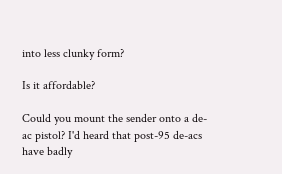into less clunky form?

Is it affordable?

Could you mount the sender onto a de-ac pistol? I'd heard that post-95 de-acs have badly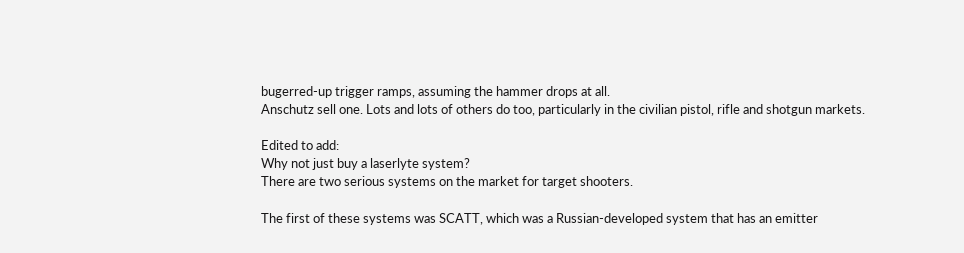bugerred-up trigger ramps, assuming the hammer drops at all.
Anschutz sell one. Lots and lots of others do too, particularly in the civilian pistol, rifle and shotgun markets.

Edited to add:
Why not just buy a laserlyte system?
There are two serious systems on the market for target shooters.

The first of these systems was SCATT, which was a Russian-developed system that has an emitter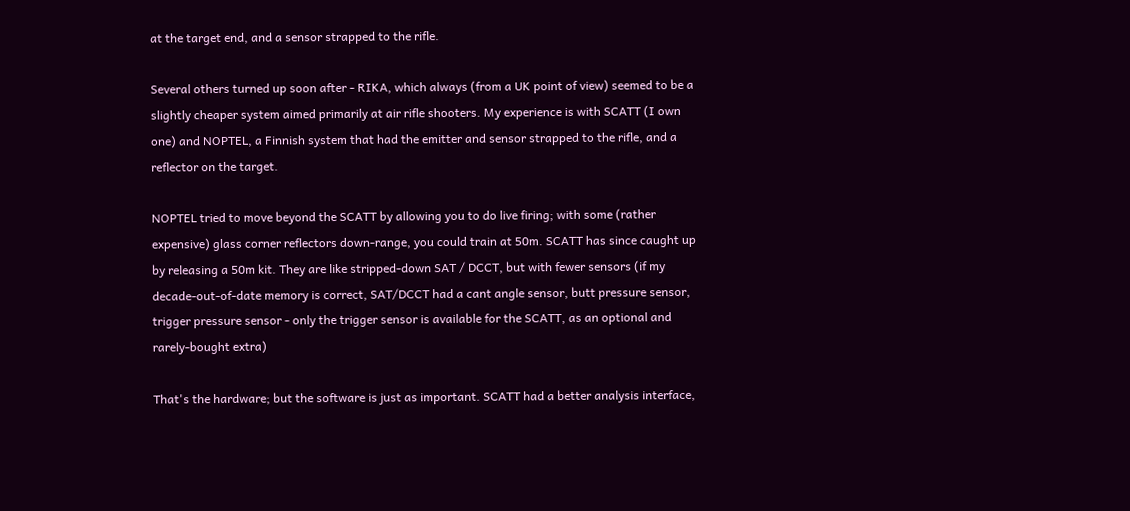at the target end, and a sensor strapped to the rifle.

Several others turned up soon after - RIKA, which always (from a UK point of view) seemed to be a slightly cheaper system aimed primarily at air rifle shooters. My experience is with SCATT (I own one) and NOPTEL, a Finnish system that had the emitter and sensor strapped to the rifle, and a reflector on the target.

NOPTEL tried to move beyond the SCATT by allowing you to do live firing; with some (rather expensive) glass corner reflectors down-range, you could train at 50m. SCATT has since caught up by releasing a 50m kit. They are like stripped-down SAT / DCCT, but with fewer sensors (if my decade-out-of-date memory is correct, SAT/DCCT had a cant angle sensor, butt pressure sensor, trigger pressure sensor - only the trigger sensor is available for the SCATT, as an optional and rarely-bought extra)

That's the hardware; but the software is just as important. SCATT had a better analysis interface,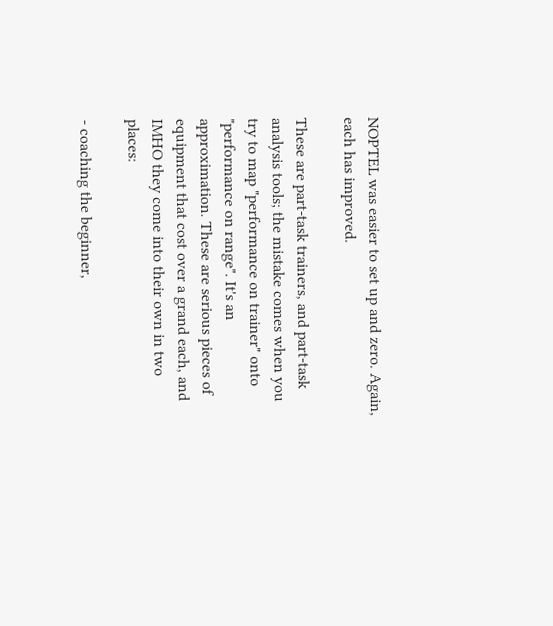NOPTEL was easier to set up and zero. Again, each has improved.

These are part-task trainers, and part-task analysis tools; the mistake comes when you try to map "performance on trainer" onto "performance on range". It's an approximation. These are serious pieces of equipment that cost over a grand each, and IMHO they come into their own in two places:

- coaching the beginner,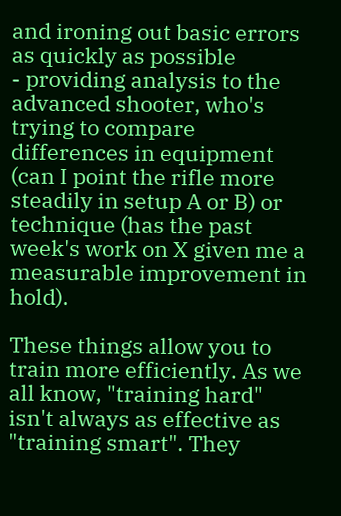and ironing out basic errors as quickly as possible
- providing analysis to the advanced shooter, who's trying to compare differences in equipment (can I point the rifle more steadily in setup A or B) or technique (has the past week's work on X given me a measurable improvement in hold).

These things allow you to train more efficiently. As we all know, "training hard" isn't always as effective as "training smart". They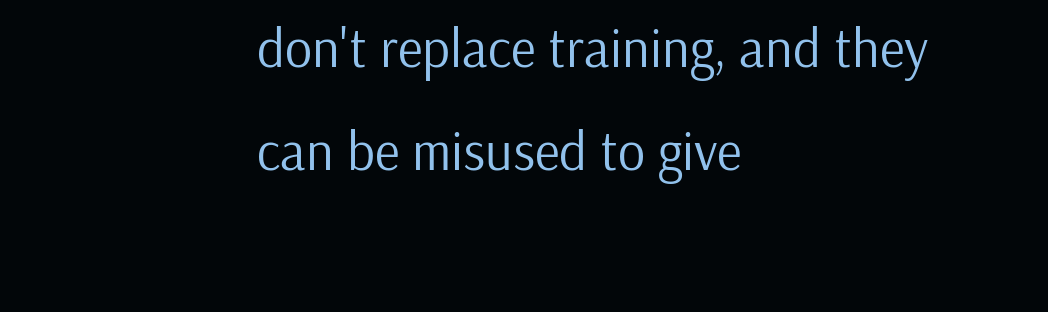don't replace training, and they can be misused to give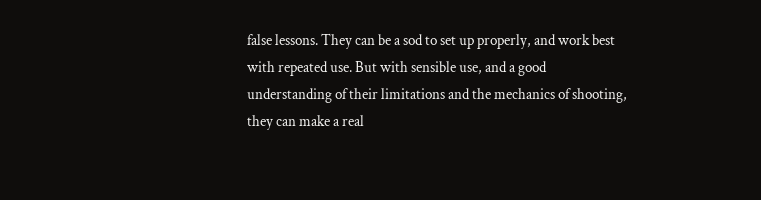false lessons. They can be a sod to set up properly, and work best with repeated use. But with sensible use, and a good understanding of their limitations and the mechanics of shooting, they can make a real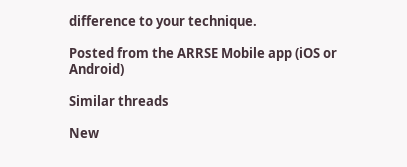difference to your technique.

Posted from the ARRSE Mobile app (iOS or Android)

Similar threads

New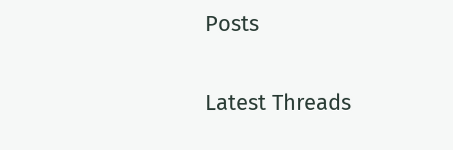Posts

Latest Threads